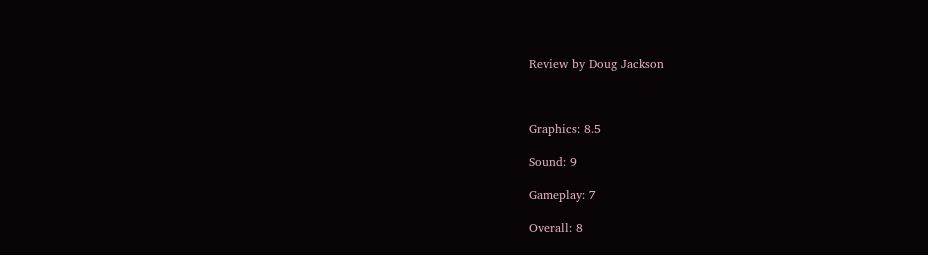Review by Doug Jackson



Graphics: 8.5

Sound: 9

Gameplay: 7

Overall: 8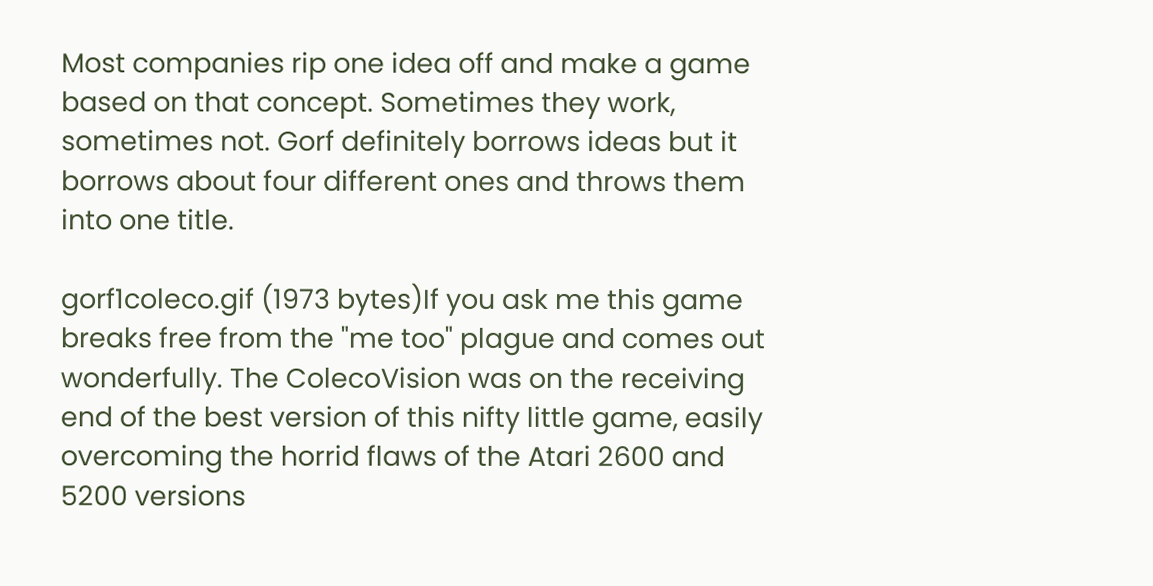Most companies rip one idea off and make a game based on that concept. Sometimes they work, sometimes not. Gorf definitely borrows ideas but it borrows about four different ones and throws them into one title.

gorf1coleco.gif (1973 bytes)If you ask me this game breaks free from the "me too" plague and comes out wonderfully. The ColecoVision was on the receiving end of the best version of this nifty little game, easily overcoming the horrid flaws of the Atari 2600 and 5200 versions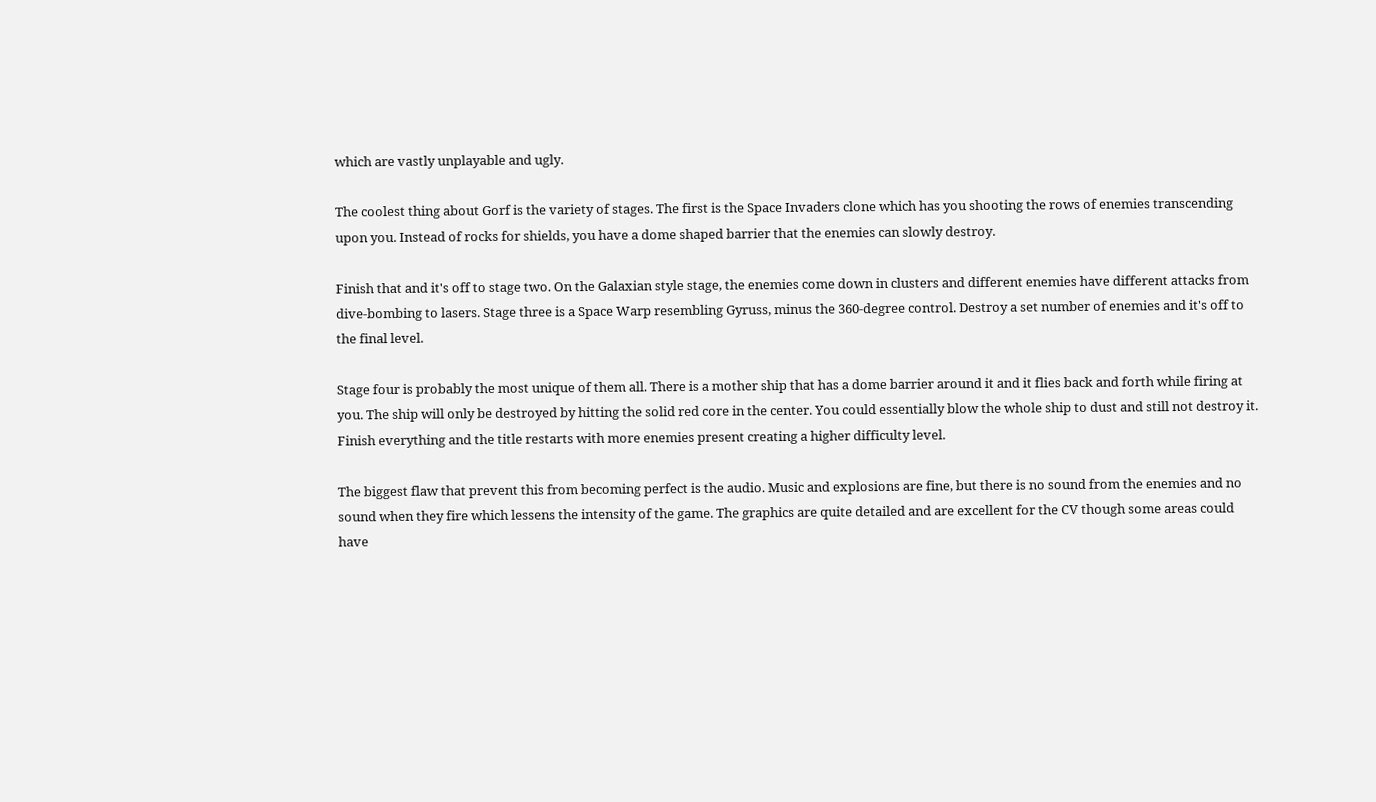which are vastly unplayable and ugly.

The coolest thing about Gorf is the variety of stages. The first is the Space Invaders clone which has you shooting the rows of enemies transcending upon you. Instead of rocks for shields, you have a dome shaped barrier that the enemies can slowly destroy.

Finish that and it's off to stage two. On the Galaxian style stage, the enemies come down in clusters and different enemies have different attacks from dive-bombing to lasers. Stage three is a Space Warp resembling Gyruss, minus the 360-degree control. Destroy a set number of enemies and it's off to the final level.

Stage four is probably the most unique of them all. There is a mother ship that has a dome barrier around it and it flies back and forth while firing at you. The ship will only be destroyed by hitting the solid red core in the center. You could essentially blow the whole ship to dust and still not destroy it. Finish everything and the title restarts with more enemies present creating a higher difficulty level.

The biggest flaw that prevent this from becoming perfect is the audio. Music and explosions are fine, but there is no sound from the enemies and no sound when they fire which lessens the intensity of the game. The graphics are quite detailed and are excellent for the CV though some areas could have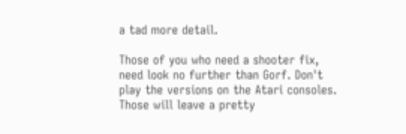a tad more detail.

Those of you who need a shooter fix, need look no further than Gorf. Don't play the versions on the Atari consoles. Those will leave a pretty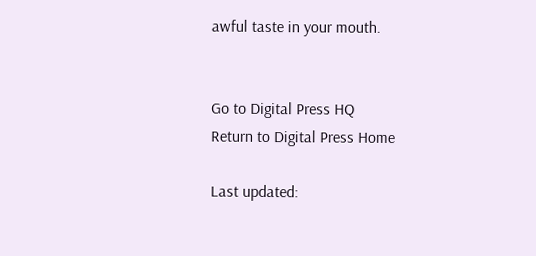awful taste in your mouth.


Go to Digital Press HQ
Return to Digital Press Home

Last updated: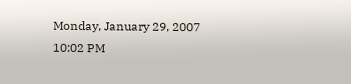Monday, January 29, 2007 10:02 PM